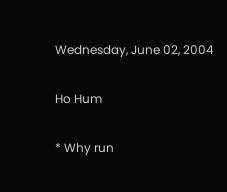Wednesday, June 02, 2004

Ho Hum

* Why run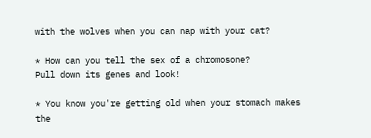with the wolves when you can nap with your cat?

* How can you tell the sex of a chromosone?
Pull down its genes and look!

* You know you're getting old when your stomach makes the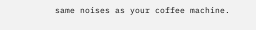same noises as your coffee machine.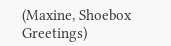(Maxine, Shoebox Greetings)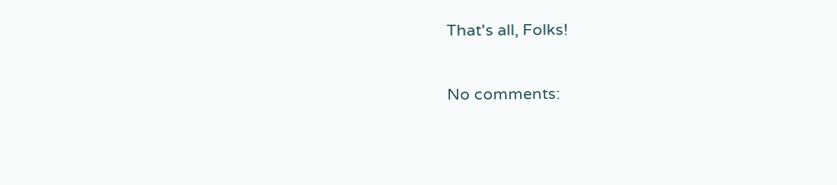That's all, Folks!

No comments: